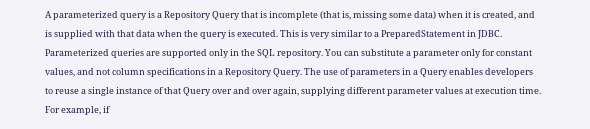A parameterized query is a Repository Query that is incomplete (that is, missing some data) when it is created, and is supplied with that data when the query is executed. This is very similar to a PreparedStatement in JDBC. Parameterized queries are supported only in the SQL repository. You can substitute a parameter only for constant values, and not column specifications in a Repository Query. The use of parameters in a Query enables developers to reuse a single instance of that Query over and over again, supplying different parameter values at execution time. For example, if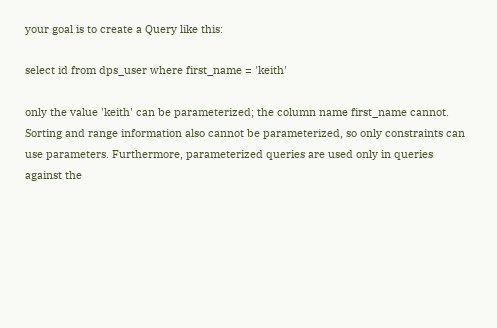your goal is to create a Query like this:

select id from dps_user where first_name = 'keith'

only the value 'keith' can be parameterized; the column name first_name cannot. Sorting and range information also cannot be parameterized, so only constraints can use parameters. Furthermore, parameterized queries are used only in queries against the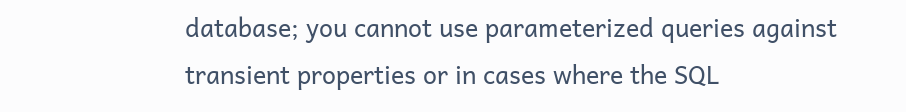database; you cannot use parameterized queries against transient properties or in cases where the SQL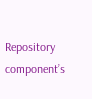Repository component’s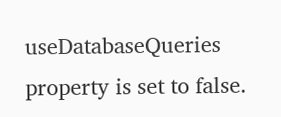useDatabaseQueries property is set to false.